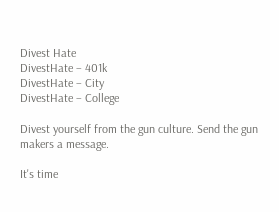Divest Hate
DivestHate – 401k
DivestHate – City
DivestHate – College

Divest yourself from the gun culture. Send the gun makers a message.

It's time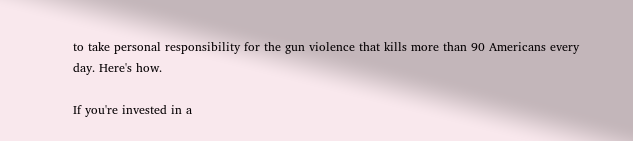to take personal responsibility for the gun violence that kills more than 90 Americans every day. Here's how.

If you're invested in a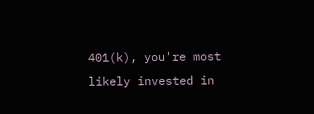401(k), you're most likely invested in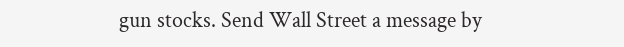gun stocks. Send Wall Street a message by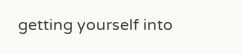getting yourself into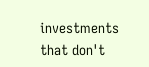investments that don't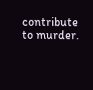contribute to murder.